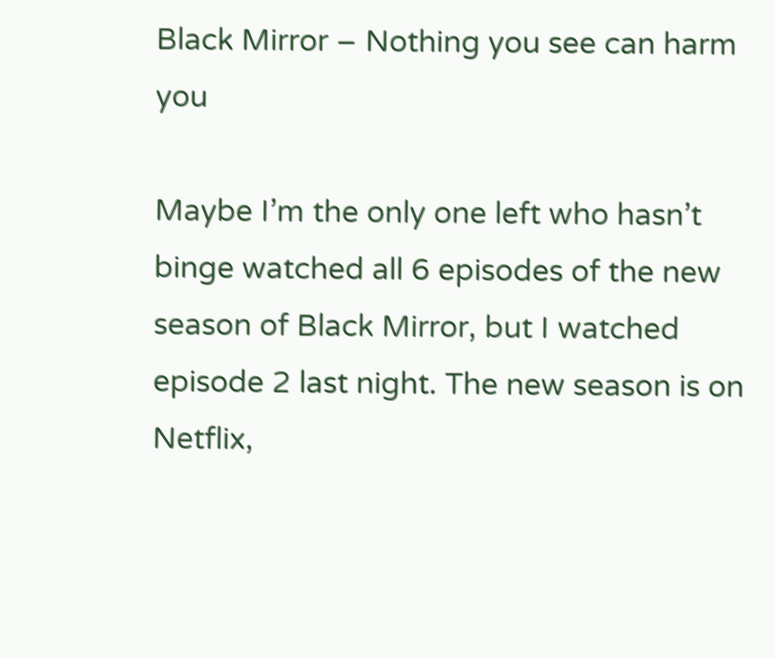Black Mirror – Nothing you see can harm you

Maybe I’m the only one left who hasn’t binge watched all 6 episodes of the new season of Black Mirror, but I watched episode 2 last night. The new season is on Netflix,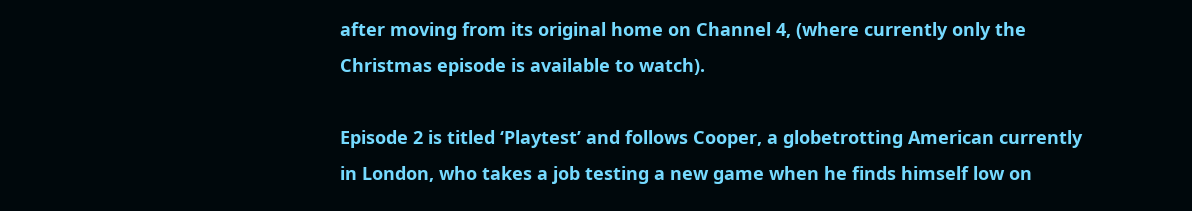after moving from its original home on Channel 4, (where currently only the Christmas episode is available to watch).

Episode 2 is titled ‘Playtest’ and follows Cooper, a globetrotting American currently in London, who takes a job testing a new game when he finds himself low on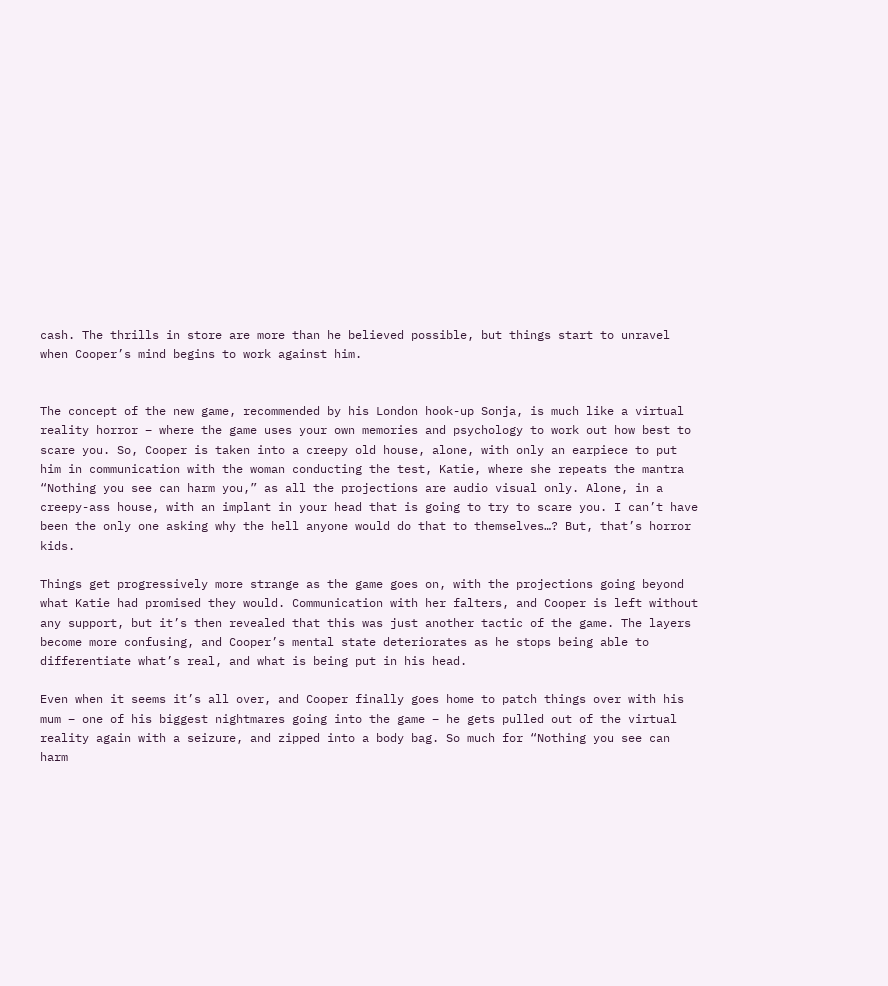cash. The thrills in store are more than he believed possible, but things start to unravel when Cooper’s mind begins to work against him.


The concept of the new game, recommended by his London hook-up Sonja, is much like a virtual reality horror – where the game uses your own memories and psychology to work out how best to scare you. So, Cooper is taken into a creepy old house, alone, with only an earpiece to put him in communication with the woman conducting the test, Katie, where she repeats the mantra “Nothing you see can harm you,” as all the projections are audio visual only. Alone, in a creepy-ass house, with an implant in your head that is going to try to scare you. I can’t have been the only one asking why the hell anyone would do that to themselves…? But, that’s horror kids.

Things get progressively more strange as the game goes on, with the projections going beyond what Katie had promised they would. Communication with her falters, and Cooper is left without any support, but it’s then revealed that this was just another tactic of the game. The layers become more confusing, and Cooper’s mental state deteriorates as he stops being able to differentiate what’s real, and what is being put in his head.

Even when it seems it’s all over, and Cooper finally goes home to patch things over with his mum – one of his biggest nightmares going into the game – he gets pulled out of the virtual reality again with a seizure, and zipped into a body bag. So much for “Nothing you see can harm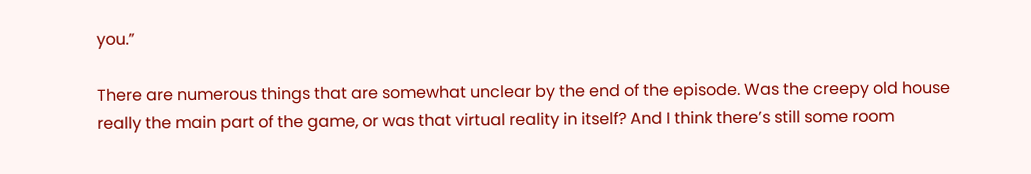you.”

There are numerous things that are somewhat unclear by the end of the episode. Was the creepy old house really the main part of the game, or was that virtual reality in itself? And I think there’s still some room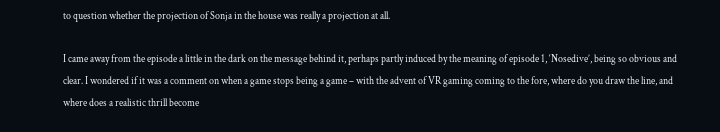to question whether the projection of Sonja in the house was really a projection at all.

I came away from the episode a little in the dark on the message behind it, perhaps partly induced by the meaning of episode 1, ‘Nosedive’, being so obvious and clear. I wondered if it was a comment on when a game stops being a game – with the advent of VR gaming coming to the fore, where do you draw the line, and where does a realistic thrill become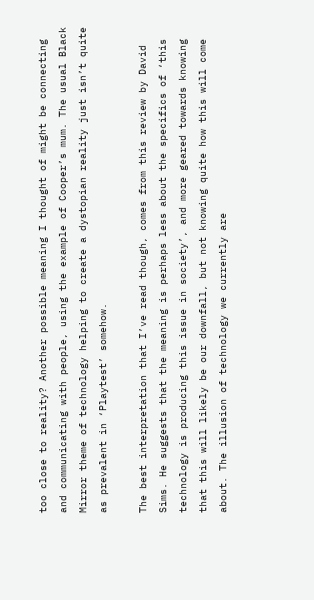too close to reality? Another possible meaning I thought of might be connecting and communicating with people, using the example of Cooper’s mum. The usual Black Mirror theme of technology helping to create a dystopian reality just isn’t quite as prevalent in ‘Playtest’ somehow.

The best interpretation that I’ve read though, comes from this review by David Sims. He suggests that the meaning is perhaps less about the specifics of ‘this technology is producing this issue in society’, and more geared towards knowing that this will likely be our downfall, but not knowing quite how this will come about. The illusion of technology we currently are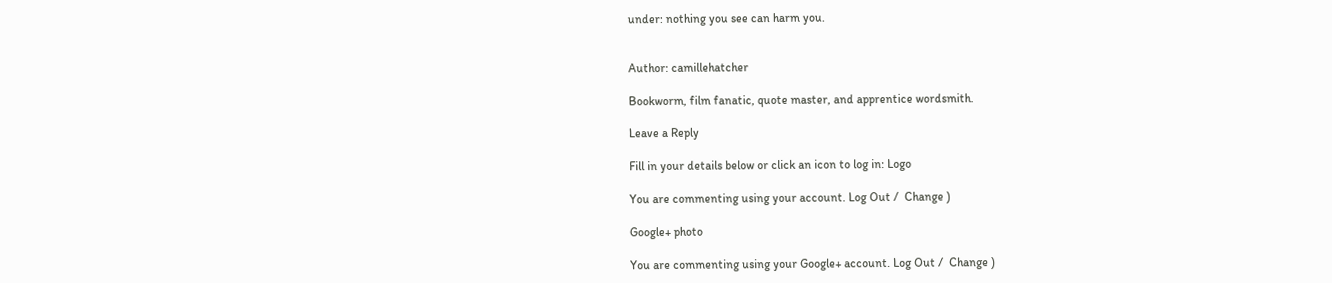under: nothing you see can harm you.


Author: camillehatcher

Bookworm, film fanatic, quote master, and apprentice wordsmith.

Leave a Reply

Fill in your details below or click an icon to log in: Logo

You are commenting using your account. Log Out /  Change )

Google+ photo

You are commenting using your Google+ account. Log Out /  Change )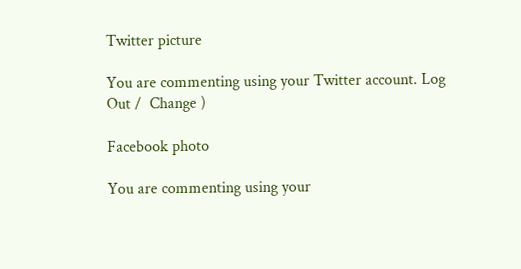Twitter picture

You are commenting using your Twitter account. Log Out /  Change )

Facebook photo

You are commenting using your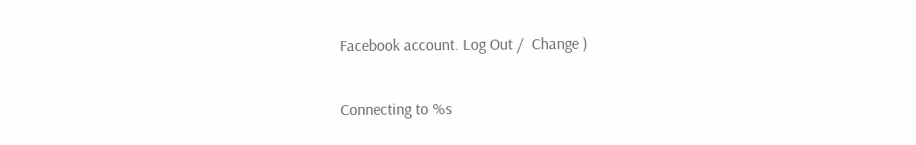Facebook account. Log Out /  Change )

Connecting to %s